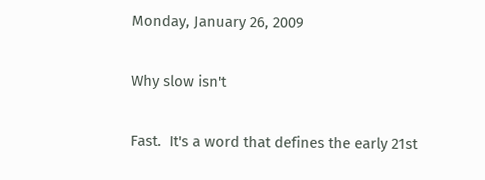Monday, January 26, 2009

Why slow isn't

Fast.  It's a word that defines the early 21st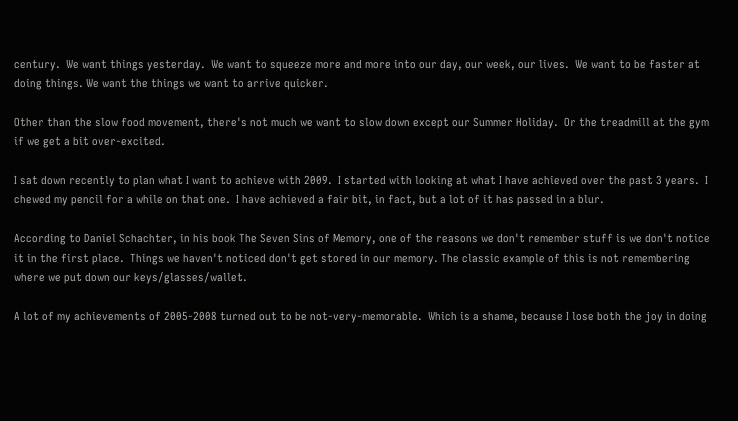century.  We want things yesterday.  We want to squeeze more and more into our day, our week, our lives.  We want to be faster at doing things. We want the things we want to arrive quicker.

Other than the slow food movement, there's not much we want to slow down except our Summer Holiday.  Or the treadmill at the gym if we get a bit over-excited.

I sat down recently to plan what I want to achieve with 2009.  I started with looking at what I have achieved over the past 3 years.  I chewed my pencil for a while on that one.  I have achieved a fair bit, in fact, but a lot of it has passed in a blur.

According to Daniel Schachter, in his book The Seven Sins of Memory, one of the reasons we don't remember stuff is we don't notice it in the first place.  Things we haven't noticed don't get stored in our memory. The classic example of this is not remembering where we put down our keys/glasses/wallet.

A lot of my achievements of 2005-2008 turned out to be not-very-memorable.  Which is a shame, because I lose both the joy in doing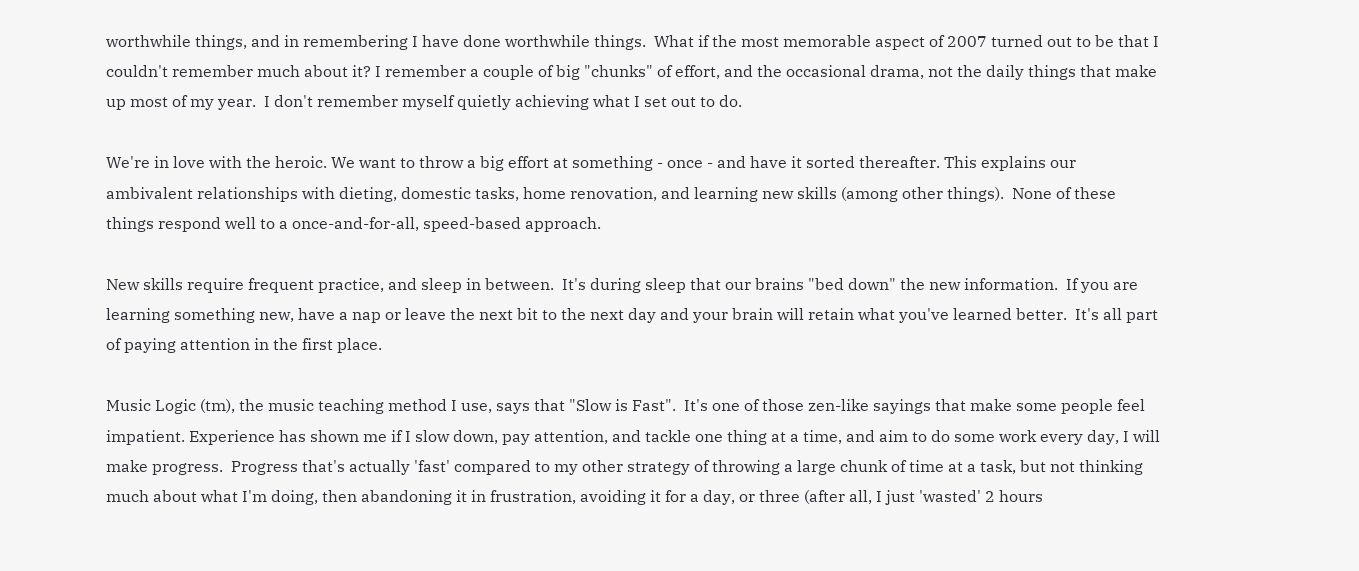worthwhile things, and in remembering I have done worthwhile things.  What if the most memorable aspect of 2007 turned out to be that I couldn't remember much about it? I remember a couple of big "chunks" of effort, and the occasional drama, not the daily things that make up most of my year.  I don't remember myself quietly achieving what I set out to do.

We're in love with the heroic. We want to throw a big effort at something - once - and have it sorted thereafter. This explains our ambivalent relationships with dieting, domestic tasks, home renovation, and learning new skills (among other things).  None of these things respond well to a once-and-for-all, speed-based approach.

New skills require frequent practice, and sleep in between.  It's during sleep that our brains "bed down" the new information.  If you are learning something new, have a nap or leave the next bit to the next day and your brain will retain what you've learned better.  It's all part of paying attention in the first place.

Music Logic (tm), the music teaching method I use, says that "Slow is Fast".  It's one of those zen-like sayings that make some people feel impatient. Experience has shown me if I slow down, pay attention, and tackle one thing at a time, and aim to do some work every day, I will make progress.  Progress that's actually 'fast' compared to my other strategy of throwing a large chunk of time at a task, but not thinking much about what I'm doing, then abandoning it in frustration, avoiding it for a day, or three (after all, I just 'wasted' 2 hours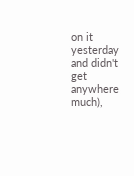on it yesterday and didn't get anywhere much),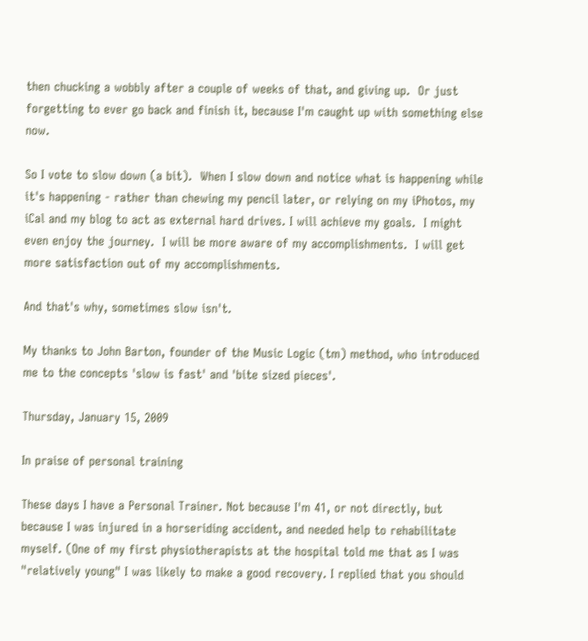then chucking a wobbly after a couple of weeks of that, and giving up.  Or just forgetting to ever go back and finish it, because I'm caught up with something else now.

So I vote to slow down (a bit).  When I slow down and notice what is happening while it's happening - rather than chewing my pencil later, or relying on my iPhotos, my iCal and my blog to act as external hard drives. I will achieve my goals.  I might even enjoy the journey.  I will be more aware of my accomplishments.  I will get more satisfaction out of my accomplishments.

And that's why, sometimes slow isn't.

My thanks to John Barton, founder of the Music Logic (tm) method, who introduced me to the concepts 'slow is fast' and 'bite sized pieces'.

Thursday, January 15, 2009

In praise of personal training

These days I have a Personal Trainer. Not because I'm 41, or not directly, but because I was injured in a horseriding accident, and needed help to rehabilitate myself. (One of my first physiotherapists at the hospital told me that as I was "relatively young" I was likely to make a good recovery. I replied that you should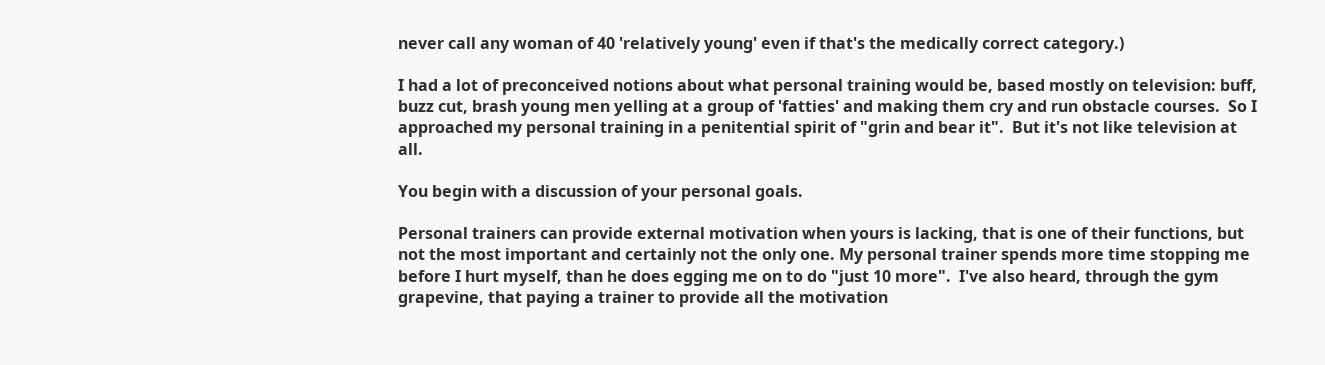never call any woman of 40 'relatively young' even if that's the medically correct category.)

I had a lot of preconceived notions about what personal training would be, based mostly on television: buff, buzz cut, brash young men yelling at a group of 'fatties' and making them cry and run obstacle courses.  So I approached my personal training in a penitential spirit of "grin and bear it".  But it's not like television at all.

You begin with a discussion of your personal goals.

Personal trainers can provide external motivation when yours is lacking, that is one of their functions, but not the most important and certainly not the only one. My personal trainer spends more time stopping me before I hurt myself, than he does egging me on to do "just 10 more".  I've also heard, through the gym grapevine, that paying a trainer to provide all the motivation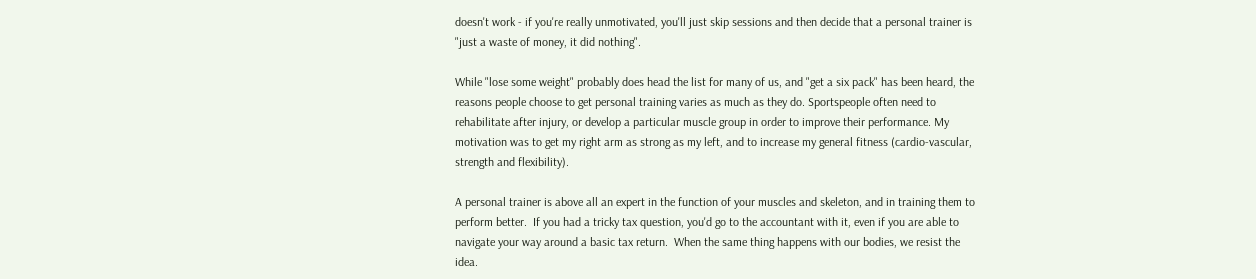doesn't work - if you're really unmotivated, you'll just skip sessions and then decide that a personal trainer is "just a waste of money, it did nothing".

While "lose some weight" probably does head the list for many of us, and "get a six pack" has been heard, the reasons people choose to get personal training varies as much as they do. Sportspeople often need to rehabilitate after injury, or develop a particular muscle group in order to improve their performance. My motivation was to get my right arm as strong as my left, and to increase my general fitness (cardio-vascular, strength and flexibility).

A personal trainer is above all an expert in the function of your muscles and skeleton, and in training them to perform better.  If you had a tricky tax question, you'd go to the accountant with it, even if you are able to navigate your way around a basic tax return.  When the same thing happens with our bodies, we resist the idea.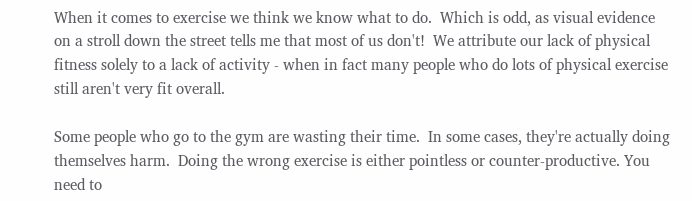When it comes to exercise we think we know what to do.  Which is odd, as visual evidence on a stroll down the street tells me that most of us don't!  We attribute our lack of physical fitness solely to a lack of activity - when in fact many people who do lots of physical exercise still aren't very fit overall.

Some people who go to the gym are wasting their time.  In some cases, they're actually doing themselves harm.  Doing the wrong exercise is either pointless or counter-productive. You need to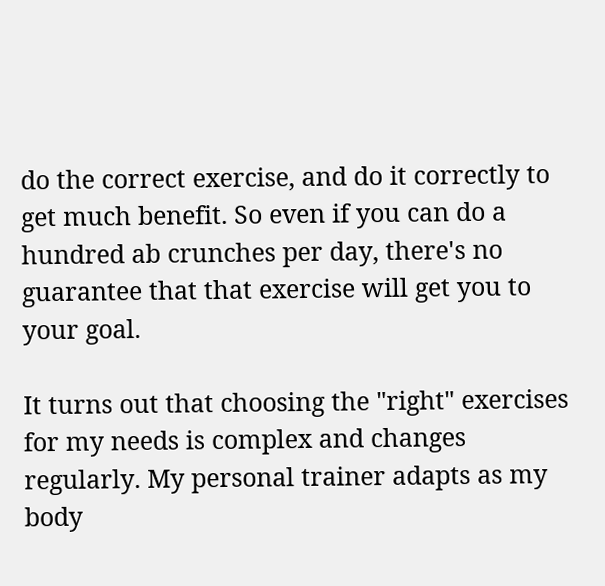do the correct exercise, and do it correctly to get much benefit. So even if you can do a hundred ab crunches per day, there's no guarantee that that exercise will get you to your goal.

It turns out that choosing the "right" exercises for my needs is complex and changes regularly. My personal trainer adapts as my body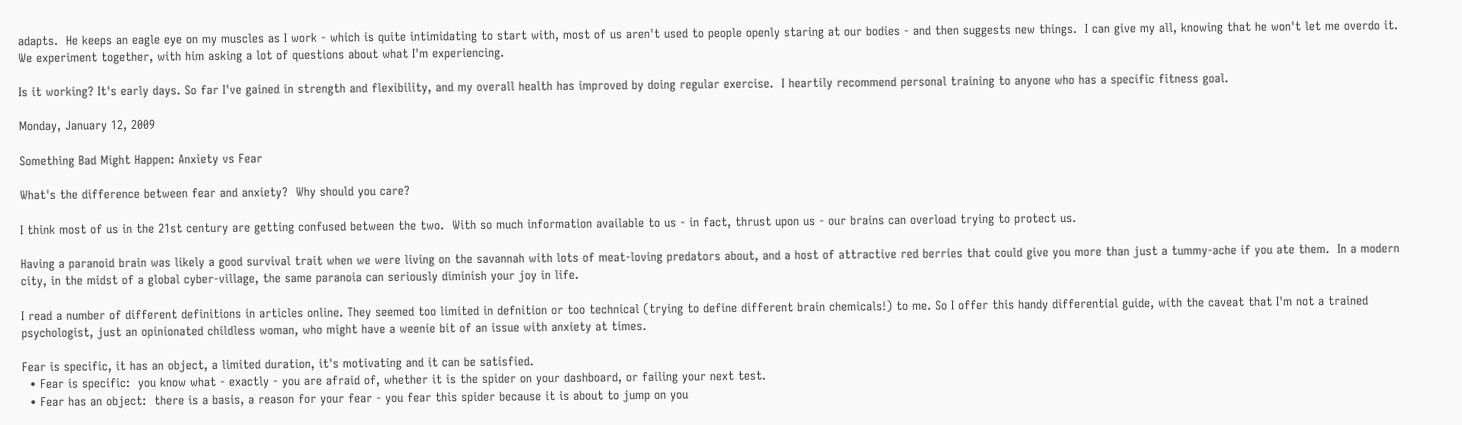adapts.  He keeps an eagle eye on my muscles as I work - which is quite intimidating to start with, most of us aren't used to people openly staring at our bodies - and then suggests new things.  I can give my all, knowing that he won't let me overdo it.  We experiment together, with him asking a lot of questions about what I'm experiencing.

Is it working? It's early days. So far I've gained in strength and flexibility, and my overall health has improved by doing regular exercise.  I heartily recommend personal training to anyone who has a specific fitness goal.

Monday, January 12, 2009

Something Bad Might Happen: Anxiety vs Fear

What's the difference between fear and anxiety?  Why should you care?

I think most of us in the 21st century are getting confused between the two.  With so much information available to us - in fact, thrust upon us - our brains can overload trying to protect us.

Having a paranoid brain was likely a good survival trait when we were living on the savannah with lots of meat-loving predators about, and a host of attractive red berries that could give you more than just a tummy-ache if you ate them.  In a modern city, in the midst of a global cyber-village, the same paranoia can seriously diminish your joy in life.

I read a number of different definitions in articles online. They seemed too limited in defnition or too technical (trying to define different brain chemicals!) to me. So I offer this handy differential guide, with the caveat that I'm not a trained psychologist, just an opinionated childless woman, who might have a weenie bit of an issue with anxiety at times.

Fear is specific, it has an object, a limited duration, it's motivating and it can be satisfied.
  • Fear is specific:  you know what - exactly - you are afraid of, whether it is the spider on your dashboard, or failing your next test.
  • Fear has an object:  there is a basis, a reason for your fear - you fear this spider because it is about to jump on you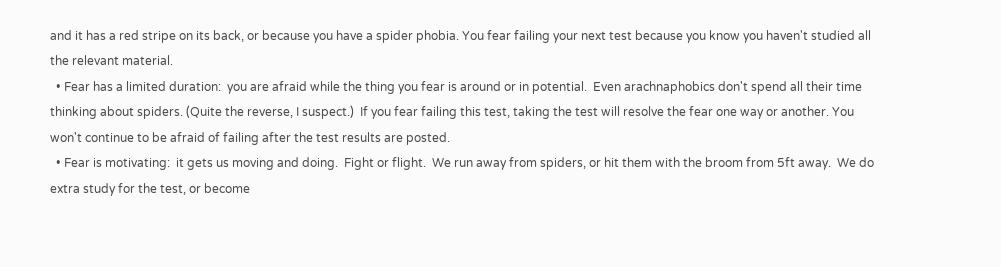and it has a red stripe on its back, or because you have a spider phobia. You fear failing your next test because you know you haven't studied all the relevant material.
  • Fear has a limited duration:  you are afraid while the thing you fear is around or in potential.  Even arachnaphobics don't spend all their time thinking about spiders. (Quite the reverse, I suspect.)  If you fear failing this test, taking the test will resolve the fear one way or another. You won't continue to be afraid of failing after the test results are posted.
  • Fear is motivating:  it gets us moving and doing.  Fight or flight.  We run away from spiders, or hit them with the broom from 5ft away.  We do extra study for the test, or become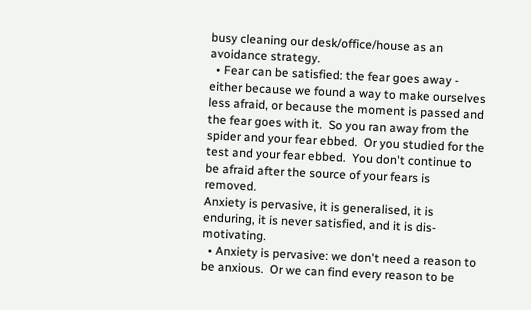busy cleaning our desk/office/house as an avoidance strategy.
  • Fear can be satisfied: the fear goes away - either because we found a way to make ourselves less afraid, or because the moment is passed and the fear goes with it.  So you ran away from the spider and your fear ebbed.  Or you studied for the test and your fear ebbed.  You don't continue to be afraid after the source of your fears is removed.
Anxiety is pervasive, it is generalised, it is enduring, it is never satisfied, and it is dis-motivating.
  • Anxiety is pervasive: we don't need a reason to be anxious.  Or we can find every reason to be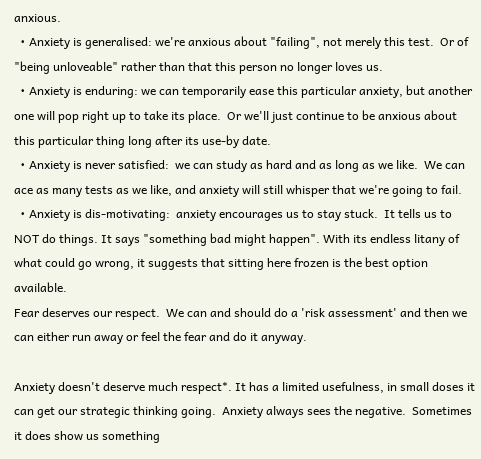anxious.
  • Anxiety is generalised: we're anxious about "failing", not merely this test.  Or of "being unloveable" rather than that this person no longer loves us.
  • Anxiety is enduring: we can temporarily ease this particular anxiety, but another one will pop right up to take its place.  Or we'll just continue to be anxious about this particular thing long after its use-by date.
  • Anxiety is never satisfied:  we can study as hard and as long as we like.  We can ace as many tests as we like, and anxiety will still whisper that we're going to fail.
  • Anxiety is dis-motivating:  anxiety encourages us to stay stuck.  It tells us to NOT do things. It says "something bad might happen". With its endless litany of what could go wrong, it suggests that sitting here frozen is the best option available.
Fear deserves our respect.  We can and should do a 'risk assessment' and then we can either run away or feel the fear and do it anyway.

Anxiety doesn't deserve much respect*. It has a limited usefulness, in small doses it can get our strategic thinking going.  Anxiety always sees the negative.  Sometimes it does show us something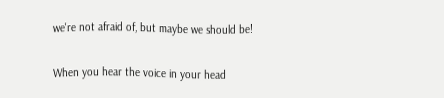we're not afraid of, but maybe we should be!

When you hear the voice in your head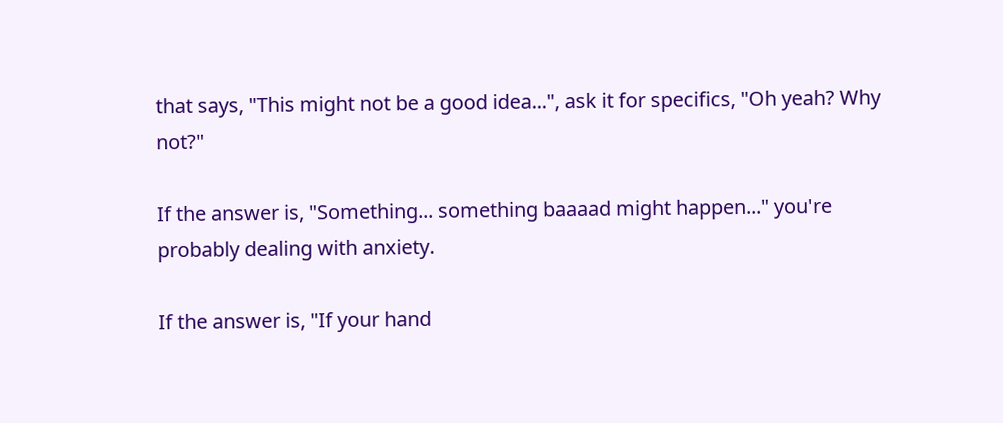that says, "This might not be a good idea...", ask it for specifics, "Oh yeah? Why not?"

If the answer is, "Something... something baaaad might happen..." you're probably dealing with anxiety.

If the answer is, "If your hand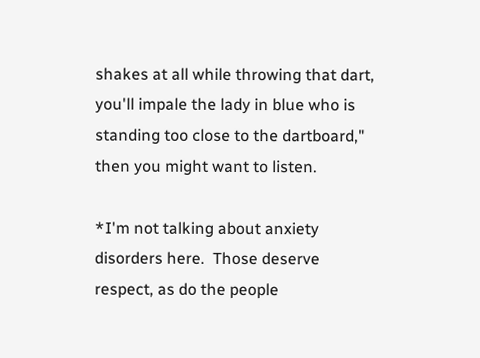shakes at all while throwing that dart, you'll impale the lady in blue who is standing too close to the dartboard," then you might want to listen.

*I'm not talking about anxiety disorders here.  Those deserve respect, as do the people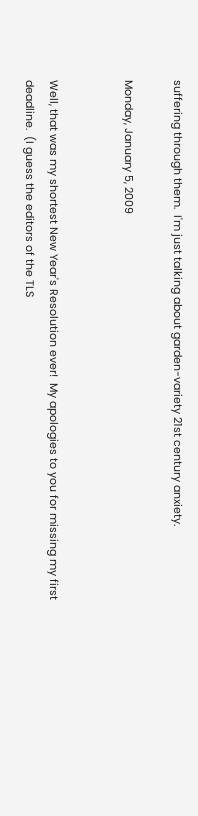suffering through them.  I'm just talking about garden-variety 21st century anxiety.

Monday, January 5, 2009


Well, that was my shortest New Year's Resolution ever!  My apologies to you for missing my first deadline.  (I guess the editors of the TLS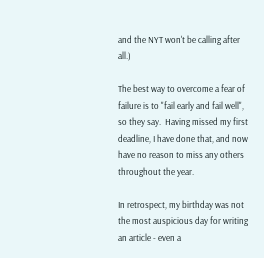and the NYT won't be calling after all.)

The best way to overcome a fear of failure is to "fail early and fail well", so they say.  Having missed my first deadline, I have done that, and now have no reason to miss any others throughout the year.

In retrospect, my birthday was not the most auspicious day for writing an article - even a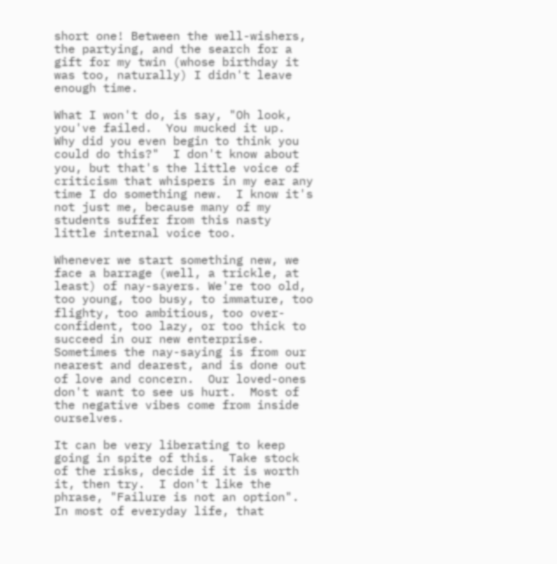short one! Between the well-wishers, the partying, and the search for a gift for my twin (whose birthday it was too, naturally) I didn't leave enough time.

What I won't do, is say, "Oh look, you've failed.  You mucked it up.  Why did you even begin to think you could do this?"  I don't know about you, but that's the little voice of criticism that whispers in my ear any time I do something new.  I know it's not just me, because many of my students suffer from this nasty little internal voice too.

Whenever we start something new, we face a barrage (well, a trickle, at least) of nay-sayers. We're too old, too young, too busy, to immature, too flighty, too ambitious, too over-confident, too lazy, or too thick to succeed in our new enterprise.  Sometimes the nay-saying is from our nearest and dearest, and is done out of love and concern.  Our loved-ones don't want to see us hurt.  Most of the negative vibes come from inside ourselves.

It can be very liberating to keep going in spite of this.  Take stock of the risks, decide if it is worth it, then try.  I don't like the phrase, "Failure is not an option".  In most of everyday life, that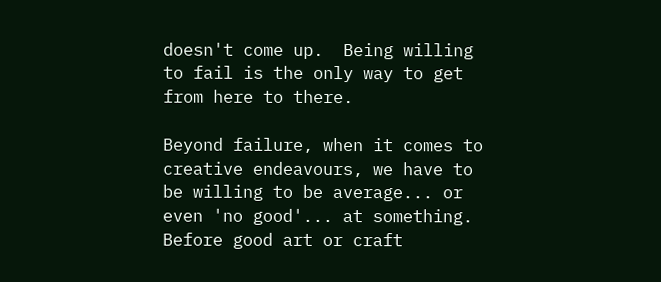doesn't come up.  Being willing to fail is the only way to get from here to there.

Beyond failure, when it comes to creative endeavours, we have to be willing to be average... or even 'no good'... at something.  Before good art or craft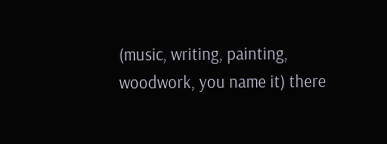(music, writing, painting, woodwork, you name it) there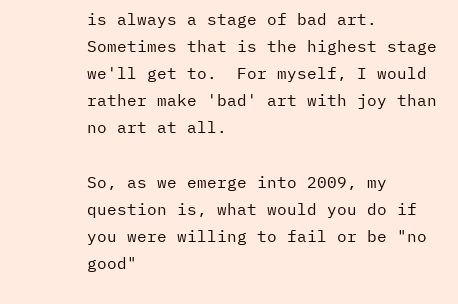is always a stage of bad art.  Sometimes that is the highest stage we'll get to.  For myself, I would rather make 'bad' art with joy than no art at all.

So, as we emerge into 2009, my question is, what would you do if you were willing to fail or be "no good"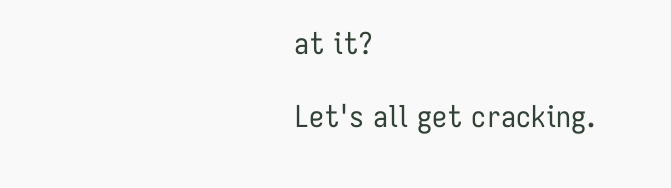at it?

Let's all get cracking.